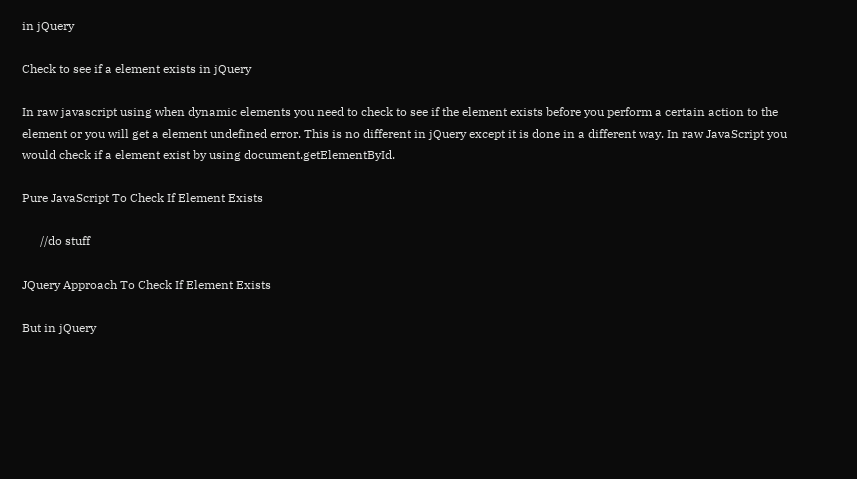in jQuery

Check to see if a element exists in jQuery

In raw javascript using when dynamic elements you need to check to see if the element exists before you perform a certain action to the element or you will get a element undefined error. This is no different in jQuery except it is done in a different way. In raw JavaScript you would check if a element exist by using document.getElementById.

Pure JavaScript To Check If Element Exists

      //do stuff

JQuery Approach To Check If Element Exists

But in jQuery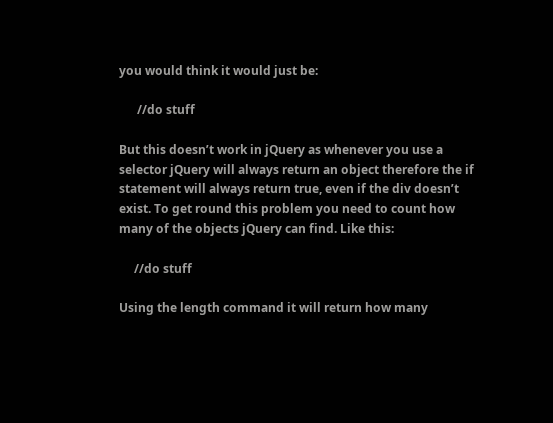you would think it would just be:

      //do stuff

But this doesn’t work in jQuery as whenever you use a selector jQuery will always return an object therefore the if statement will always return true, even if the div doesn’t exist. To get round this problem you need to count how many of the objects jQuery can find. Like this:

     //do stuff

Using the length command it will return how many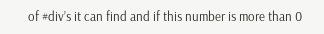of #div’s it can find and if this number is more than 0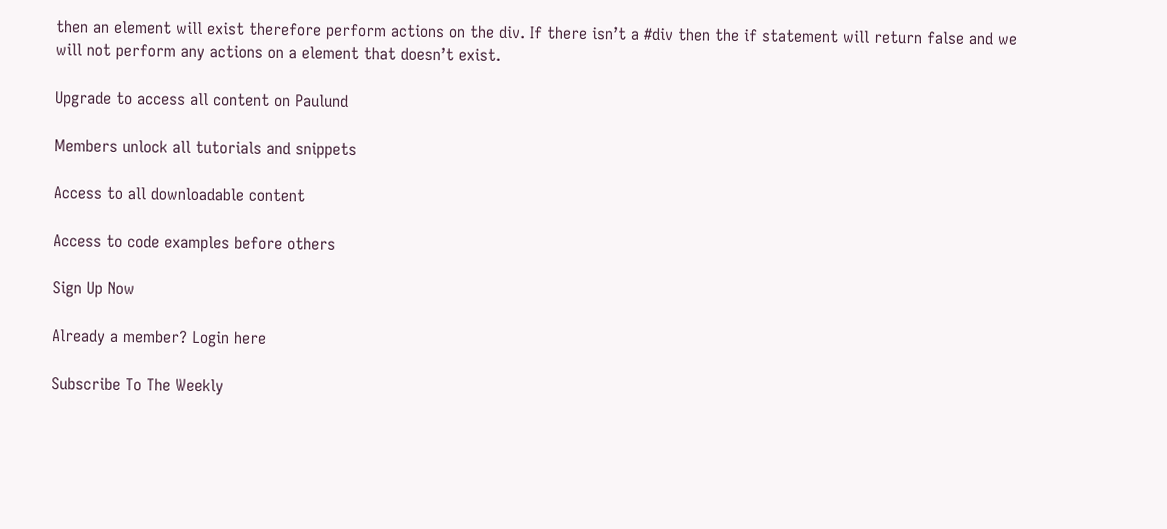then an element will exist therefore perform actions on the div. If there isn’t a #div then the if statement will return false and we will not perform any actions on a element that doesn’t exist.

Upgrade to access all content on Paulund

Members unlock all tutorials and snippets

Access to all downloadable content

Access to code examples before others

Sign Up Now

Already a member? Login here

Subscribe To The Weekly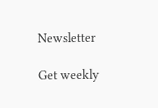Newsletter

Get weekly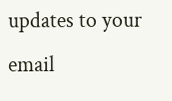updates to your email